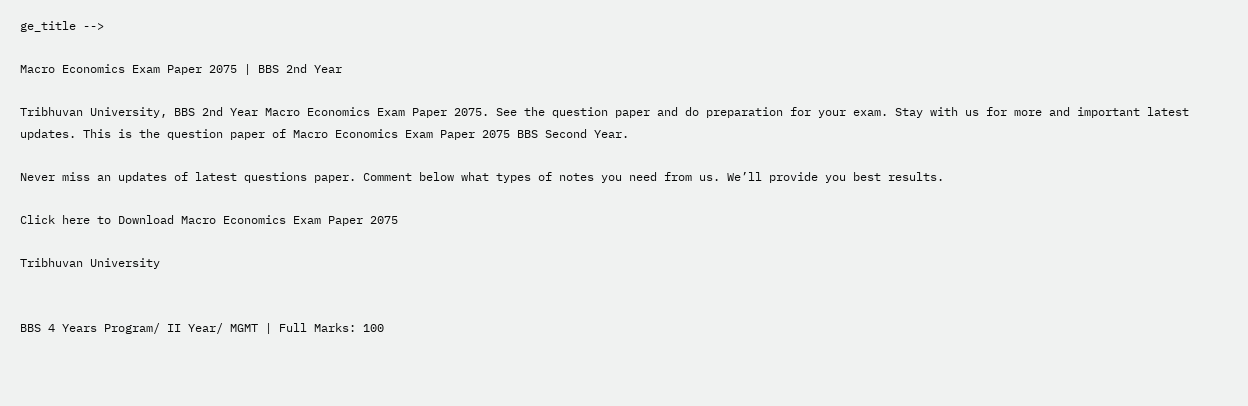ge_title -->

Macro Economics Exam Paper 2075 | BBS 2nd Year

Tribhuvan University, BBS 2nd Year Macro Economics Exam Paper 2075. See the question paper and do preparation for your exam. Stay with us for more and important latest updates. This is the question paper of Macro Economics Exam Paper 2075 BBS Second Year.

Never miss an updates of latest questions paper. Comment below what types of notes you need from us. We’ll provide you best results.

Click here to Download Macro Economics Exam Paper 2075

Tribhuvan University


BBS 4 Years Program/ II Year/ MGMT | Full Marks: 100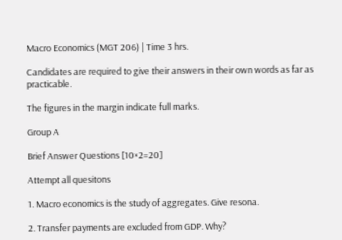Macro Economics (MGT 206) | Time 3 hrs.

Candidates are required to give their answers in their own words as far as practicable.

The figures in the margin indicate full marks.

Group A

Brief Answer Questions [10×2=20]

Attempt all quesitons

1. Macro economics is the study of aggregates. Give resona.

2. Transfer payments are excluded from GDP. Why?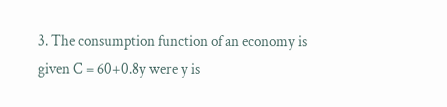3. The consumption function of an economy is given C = 60+0.8y were y is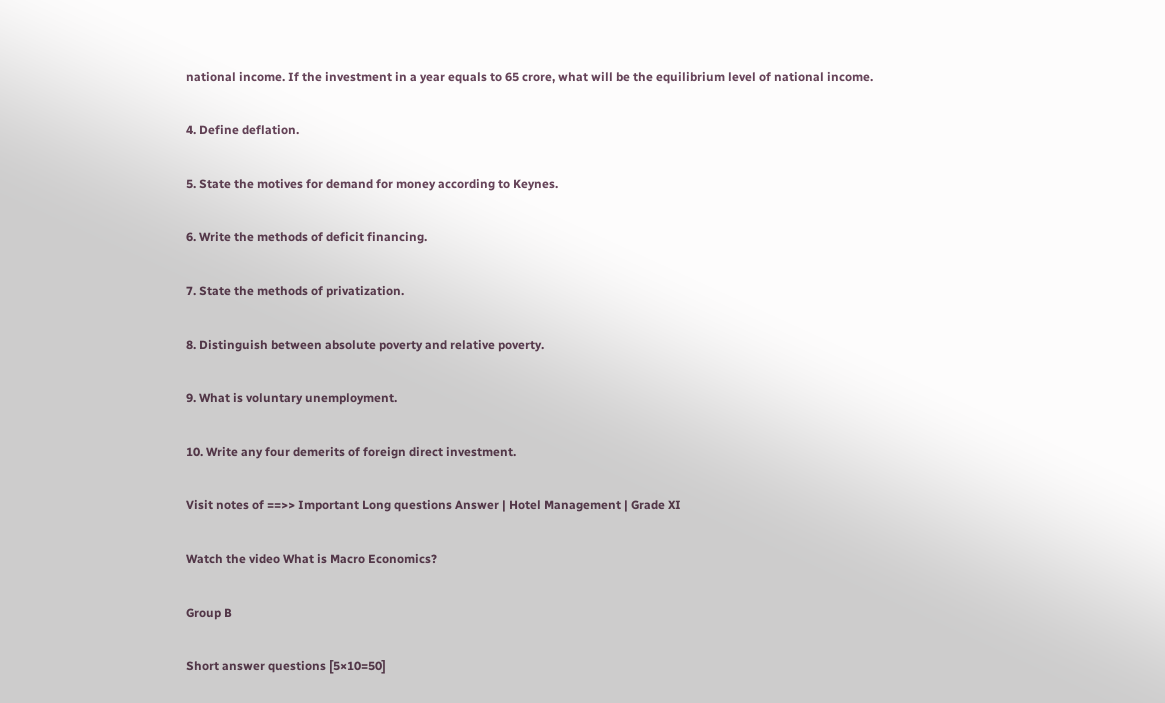national income. If the investment in a year equals to 65 crore, what will be the equilibrium level of national income.

4. Define deflation.

5. State the motives for demand for money according to Keynes.

6. Write the methods of deficit financing.

7. State the methods of privatization.

8. Distinguish between absolute poverty and relative poverty.

9. What is voluntary unemployment.

10. Write any four demerits of foreign direct investment.

Visit notes of ==>> Important Long questions Answer | Hotel Management | Grade XI

Watch the video What is Macro Economics?

Group B

Short answer questions [5×10=50]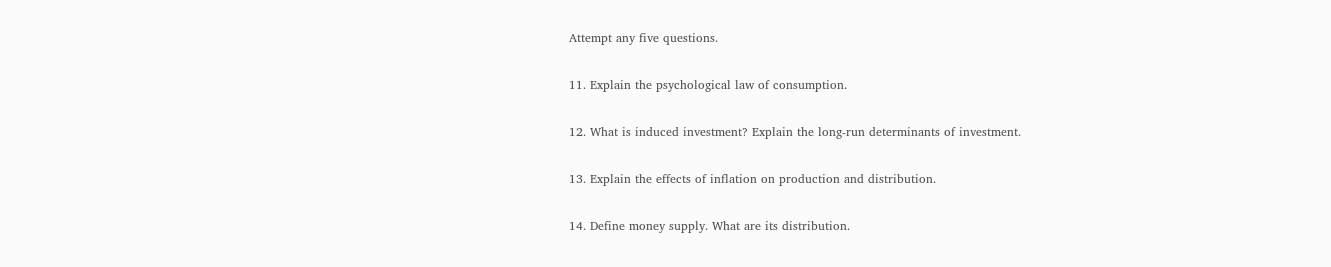Attempt any five questions.

11. Explain the psychological law of consumption.

12. What is induced investment? Explain the long-run determinants of investment.

13. Explain the effects of inflation on production and distribution.

14. Define money supply. What are its distribution.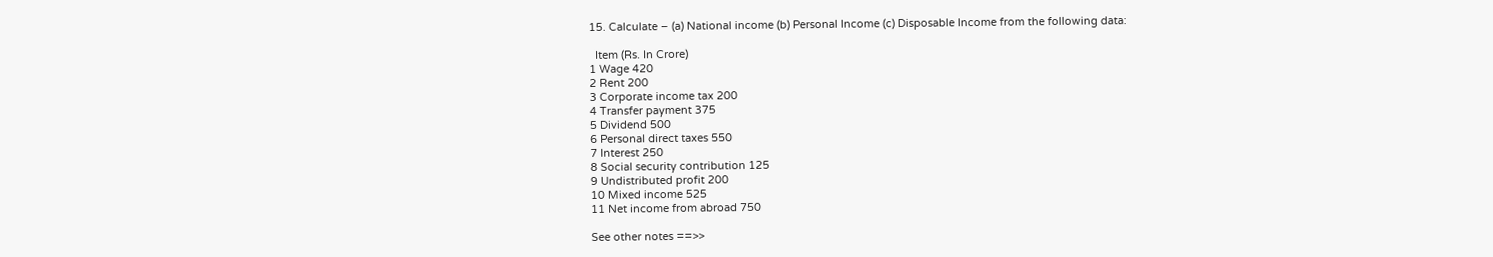15. Calculate – (a) National income (b) Personal Income (c) Disposable Income from the following data:

  Item (Rs. In Crore)
1 Wage 420
2 Rent 200
3 Corporate income tax 200
4 Transfer payment 375
5 Dividend 500
6 Personal direct taxes 550
7 Interest 250
8 Social security contribution 125
9 Undistributed profit 200
10 Mixed income 525
11 Net income from abroad 750

See other notes ==>>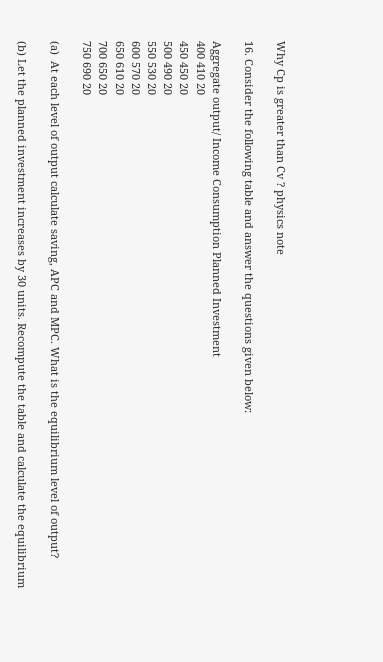Why Cp is greater than Cv ? physics note

16. Consider the following table and answer the questions given below:

Aggregate output/ Income Consumption Planned Investment
400 410 20
450 450 20
500 490 20
550 530 20
600 570 20
650 610 20
700 650 20
750 690 20

(a)  At each level of output calculate saving, APC and MPC. What is the equilibrium level of output?

(b) Let the planned investment increases by 30 units. Recompute the table and calculate the equilibrium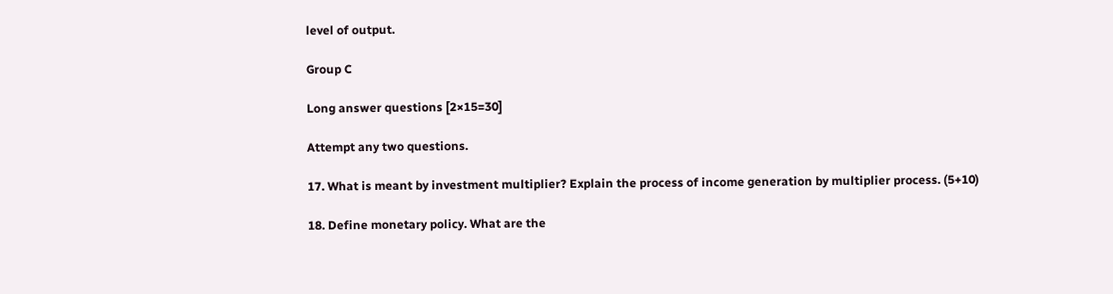level of output.

Group C

Long answer questions [2×15=30]

Attempt any two questions.

17. What is meant by investment multiplier? Explain the process of income generation by multiplier process. (5+10)

18. Define monetary policy. What are the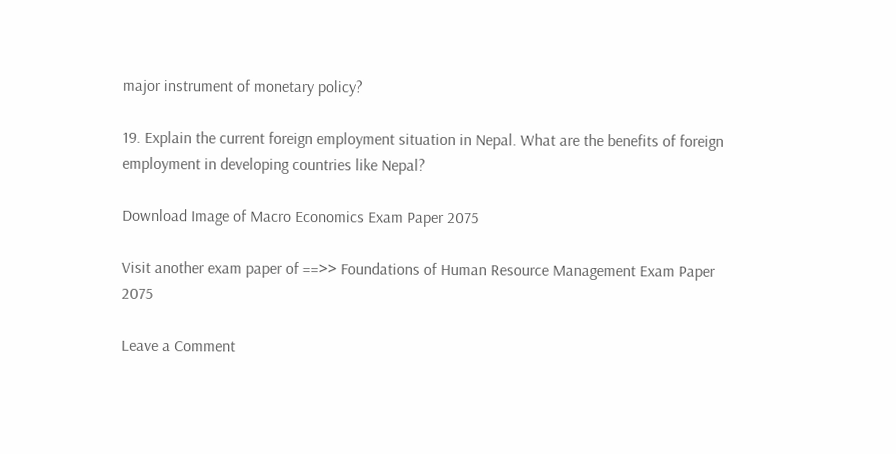major instrument of monetary policy?

19. Explain the current foreign employment situation in Nepal. What are the benefits of foreign employment in developing countries like Nepal?

Download Image of Macro Economics Exam Paper 2075

Visit another exam paper of ==>> Foundations of Human Resource Management Exam Paper 2075

Leave a Comment